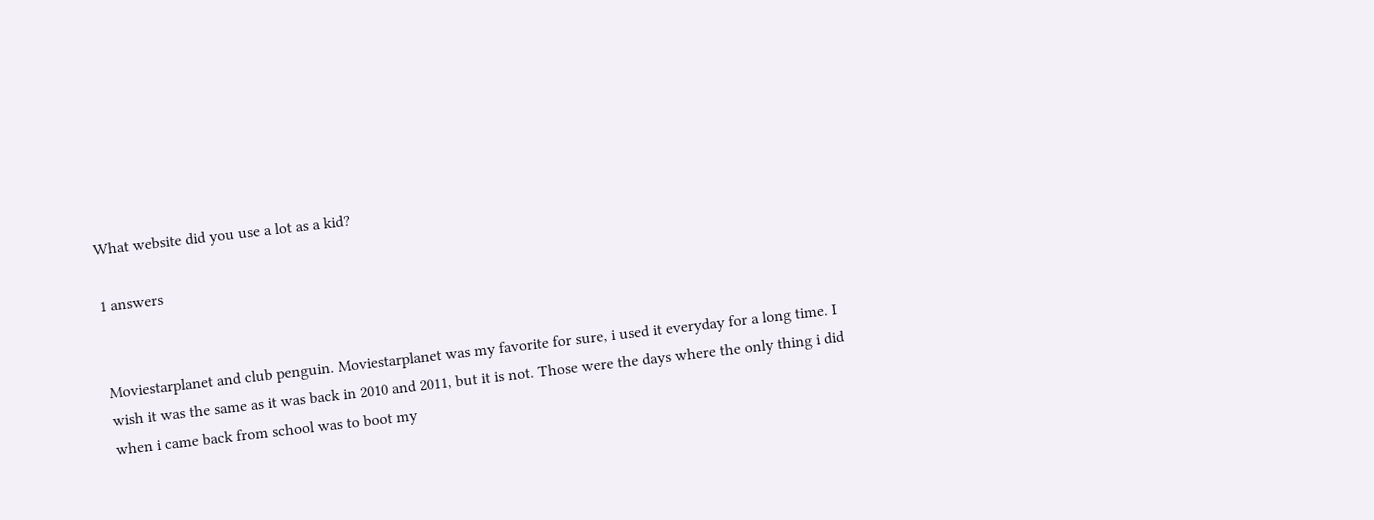What website did you use a lot as a kid?

1 answers


Moviestarplanet and club penguin. Moviestarplanet was my favorite for sure, i used it everyday for a long time. I wish it was the same as it was back in 2010 and 2011, but it is not. Those were the days where the only thing i did when i came back from school was to boot my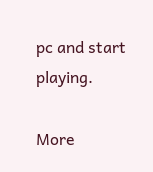pc and start playing.

More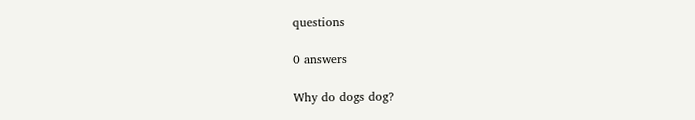questions

0 answers

Why do dogs dog?